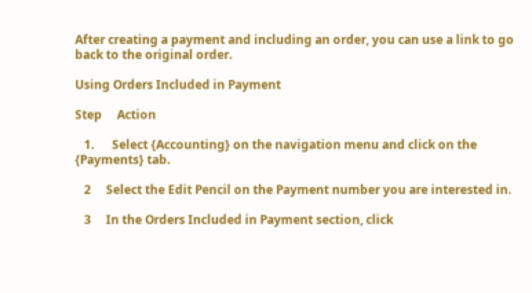After creating a payment and including an order, you can use a link to go back to the original order.

Using Orders Included in Payment

Step     Action

   1.      Select {Accounting} on the navigation menu and click on the {Payments} tab.

   2     Select the Edit Pencil on the Payment number you are interested in.

   3     In the Orders Included in Payment section, click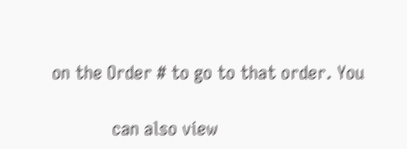on the Order # to go to that order. You

            can also view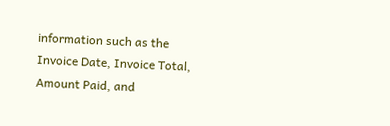information such as the Invoice Date, Invoice Total, Amount Paid, and